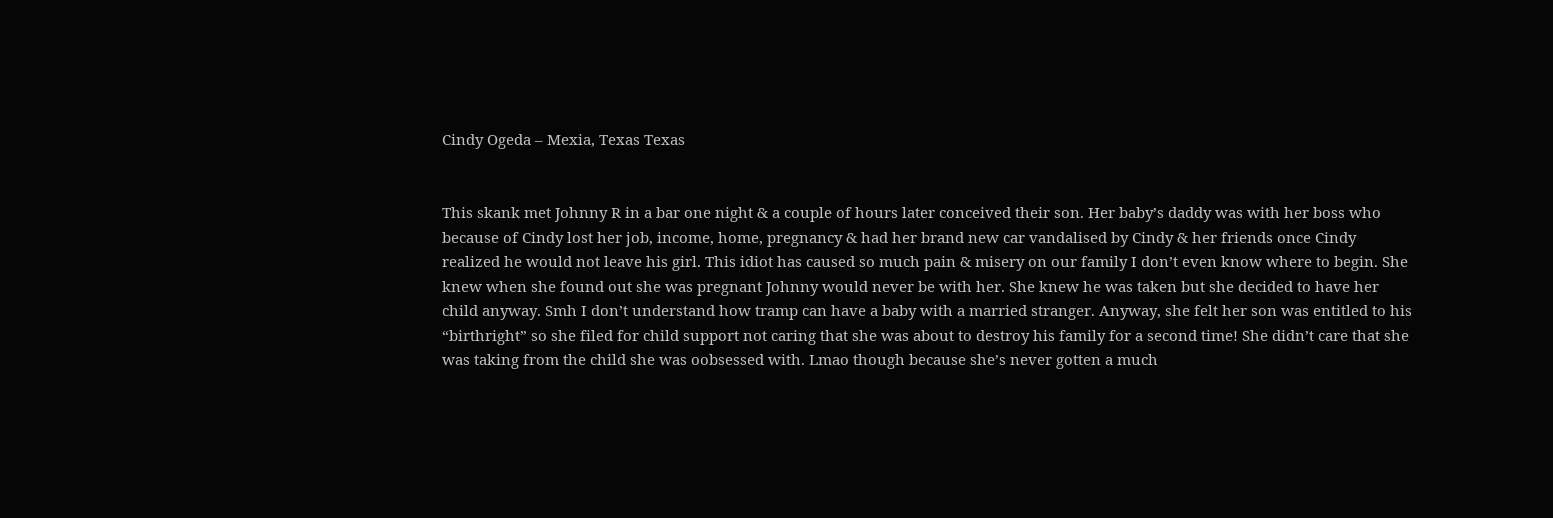Cindy Ogeda – Mexia, Texas Texas


This skank met Johnny R in a bar one night & a couple of hours later conceived their son. Her baby’s daddy was with her boss who because of Cindy lost her job, income, home, pregnancy & had her brand new car vandalised by Cindy & her friends once Cindy realized he would not leave his girl. This idiot has caused so much pain & misery on our family I don’t even know where to begin. She knew when she found out she was pregnant Johnny would never be with her. She knew he was taken but she decided to have her child anyway. Smh I don’t understand how tramp can have a baby with a married stranger. Anyway, she felt her son was entitled to his “birthright” so she filed for child support not caring that she was about to destroy his family for a second time! She didn’t care that she was taking from the child she was oobsessed with. Lmao though because she’s never gotten a much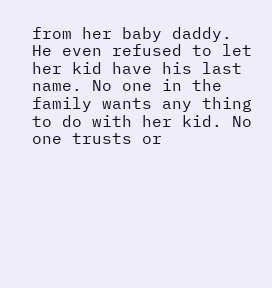from her baby daddy. He even refused to let her kid have his last name. No one in the family wants any thing to do with her kid. No one trusts or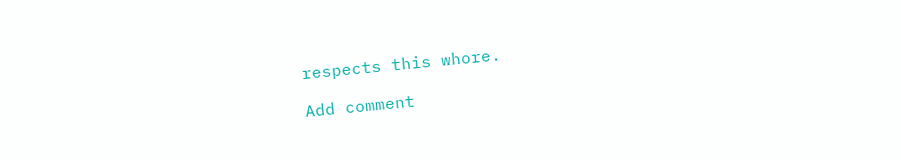respects this whore.

Add comment